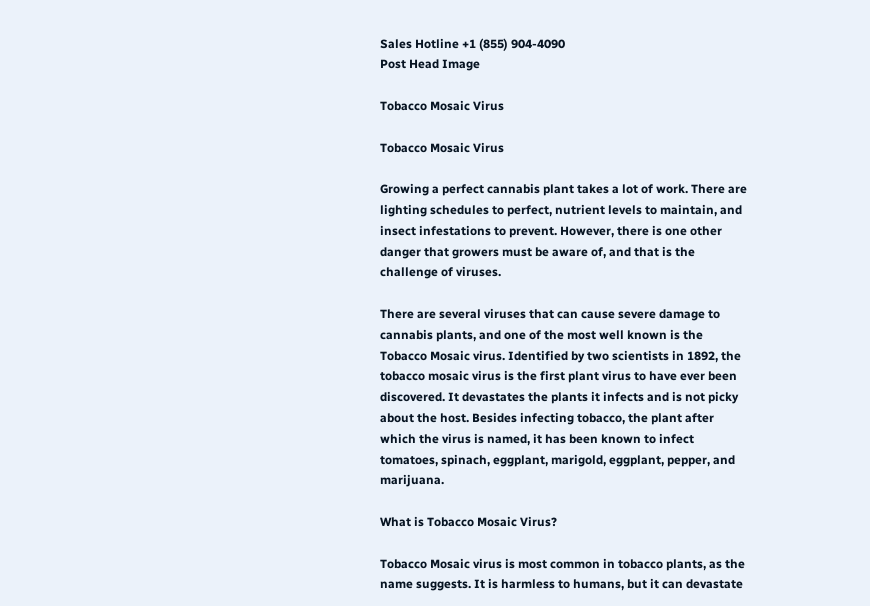Sales Hotline +1 (855) 904-4090
Post Head Image

Tobacco Mosaic Virus

Tobacco Mosaic Virus

Growing a perfect cannabis plant takes a lot of work. There are lighting schedules to perfect, nutrient levels to maintain, and insect infestations to prevent. However, there is one other danger that growers must be aware of, and that is the challenge of viruses.

There are several viruses that can cause severe damage to cannabis plants, and one of the most well known is the Tobacco Mosaic virus. Identified by two scientists in 1892, the tobacco mosaic virus is the first plant virus to have ever been discovered. It devastates the plants it infects and is not picky about the host. Besides infecting tobacco, the plant after which the virus is named, it has been known to infect tomatoes, spinach, eggplant, marigold, eggplant, pepper, and marijuana.

What is Tobacco Mosaic Virus?

Tobacco Mosaic virus is most common in tobacco plants, as the name suggests. It is harmless to humans, but it can devastate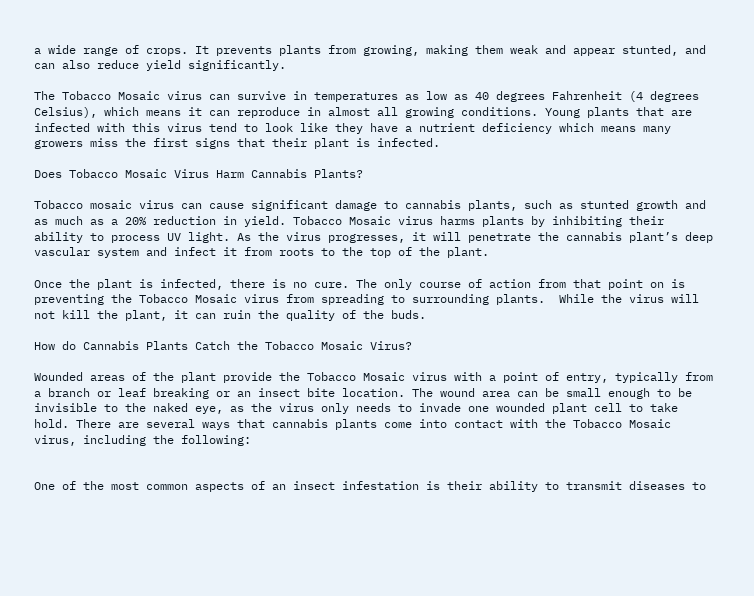a wide range of crops. It prevents plants from growing, making them weak and appear stunted, and can also reduce yield significantly.

The Tobacco Mosaic virus can survive in temperatures as low as 40 degrees Fahrenheit (4 degrees Celsius), which means it can reproduce in almost all growing conditions. Young plants that are infected with this virus tend to look like they have a nutrient deficiency which means many growers miss the first signs that their plant is infected.

Does Tobacco Mosaic Virus Harm Cannabis Plants?

Tobacco mosaic virus can cause significant damage to cannabis plants, such as stunted growth and as much as a 20% reduction in yield. Tobacco Mosaic virus harms plants by inhibiting their ability to process UV light. As the virus progresses, it will penetrate the cannabis plant’s deep vascular system and infect it from roots to the top of the plant.

Once the plant is infected, there is no cure. The only course of action from that point on is preventing the Tobacco Mosaic virus from spreading to surrounding plants.  While the virus will not kill the plant, it can ruin the quality of the buds.

How do Cannabis Plants Catch the Tobacco Mosaic Virus?

Wounded areas of the plant provide the Tobacco Mosaic virus with a point of entry, typically from a branch or leaf breaking or an insect bite location. The wound area can be small enough to be invisible to the naked eye, as the virus only needs to invade one wounded plant cell to take hold. There are several ways that cannabis plants come into contact with the Tobacco Mosaic virus, including the following:


One of the most common aspects of an insect infestation is their ability to transmit diseases to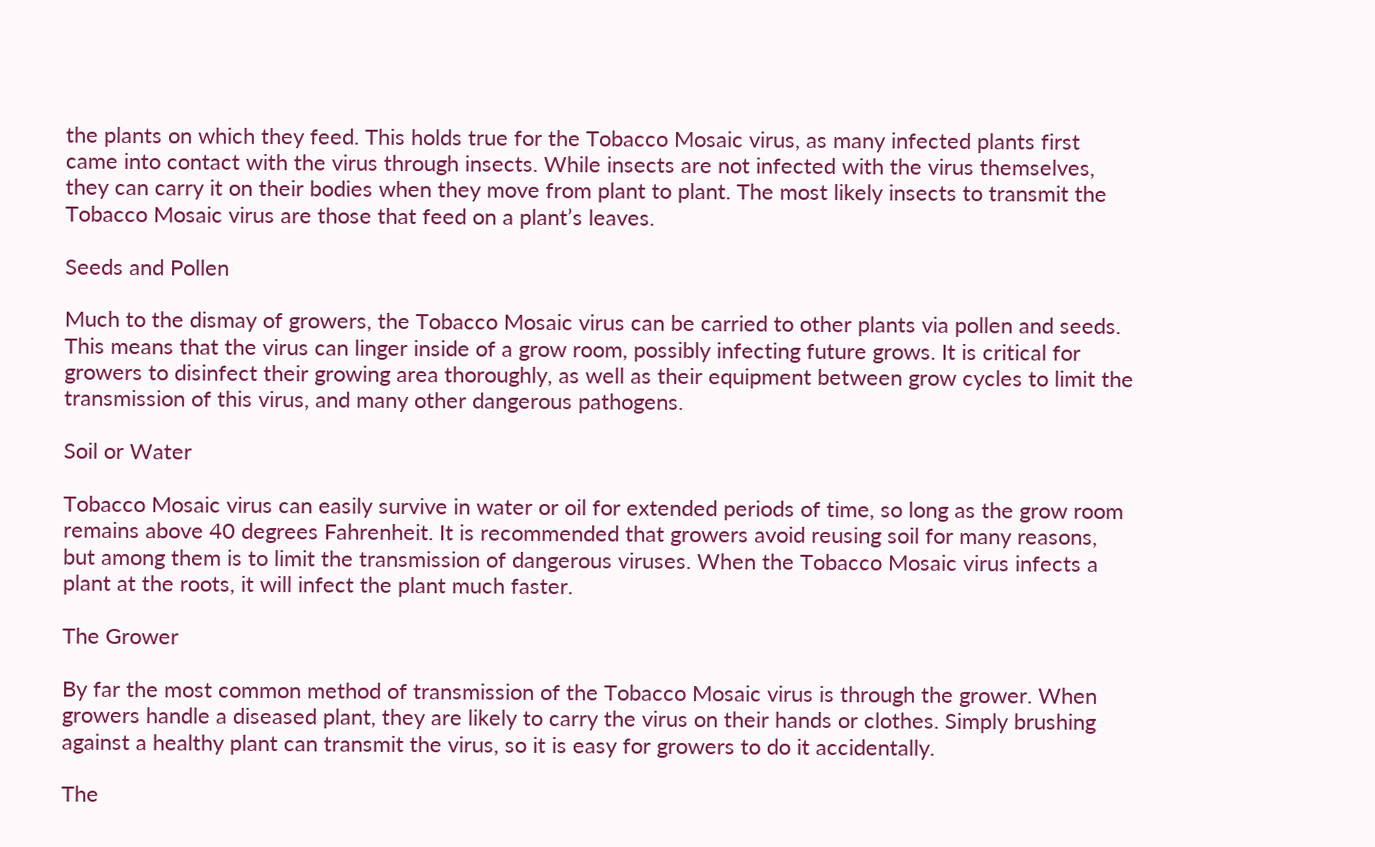the plants on which they feed. This holds true for the Tobacco Mosaic virus, as many infected plants first came into contact with the virus through insects. While insects are not infected with the virus themselves, they can carry it on their bodies when they move from plant to plant. The most likely insects to transmit the Tobacco Mosaic virus are those that feed on a plant’s leaves.

Seeds and Pollen

Much to the dismay of growers, the Tobacco Mosaic virus can be carried to other plants via pollen and seeds. This means that the virus can linger inside of a grow room, possibly infecting future grows. It is critical for growers to disinfect their growing area thoroughly, as well as their equipment between grow cycles to limit the transmission of this virus, and many other dangerous pathogens.

Soil or Water

Tobacco Mosaic virus can easily survive in water or oil for extended periods of time, so long as the grow room remains above 40 degrees Fahrenheit. It is recommended that growers avoid reusing soil for many reasons, but among them is to limit the transmission of dangerous viruses. When the Tobacco Mosaic virus infects a plant at the roots, it will infect the plant much faster.

The Grower

By far the most common method of transmission of the Tobacco Mosaic virus is through the grower. When growers handle a diseased plant, they are likely to carry the virus on their hands or clothes. Simply brushing against a healthy plant can transmit the virus, so it is easy for growers to do it accidentally.

The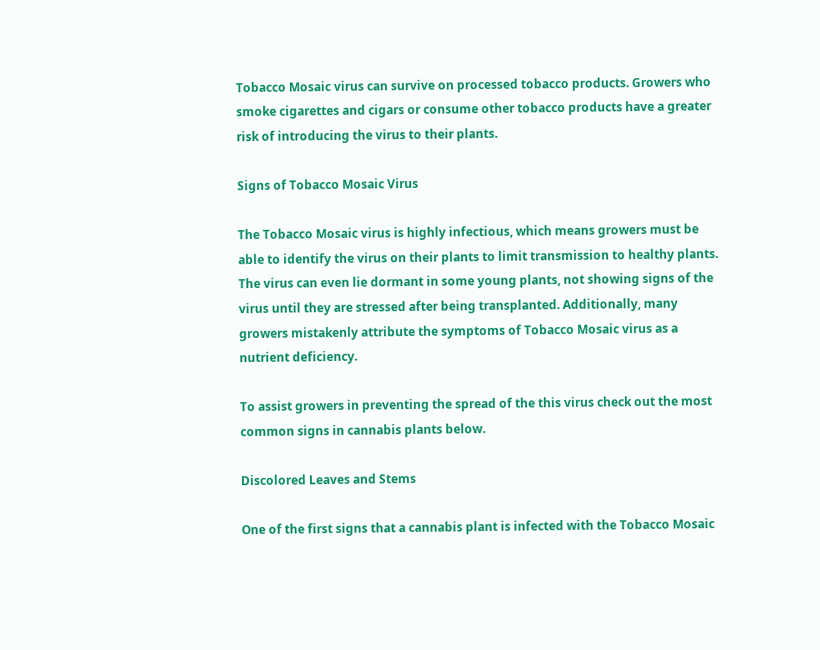Tobacco Mosaic virus can survive on processed tobacco products. Growers who smoke cigarettes and cigars or consume other tobacco products have a greater risk of introducing the virus to their plants.

Signs of Tobacco Mosaic Virus

The Tobacco Mosaic virus is highly infectious, which means growers must be able to identify the virus on their plants to limit transmission to healthy plants. The virus can even lie dormant in some young plants, not showing signs of the virus until they are stressed after being transplanted. Additionally, many growers mistakenly attribute the symptoms of Tobacco Mosaic virus as a nutrient deficiency.

To assist growers in preventing the spread of the this virus check out the most common signs in cannabis plants below.

Discolored Leaves and Stems

One of the first signs that a cannabis plant is infected with the Tobacco Mosaic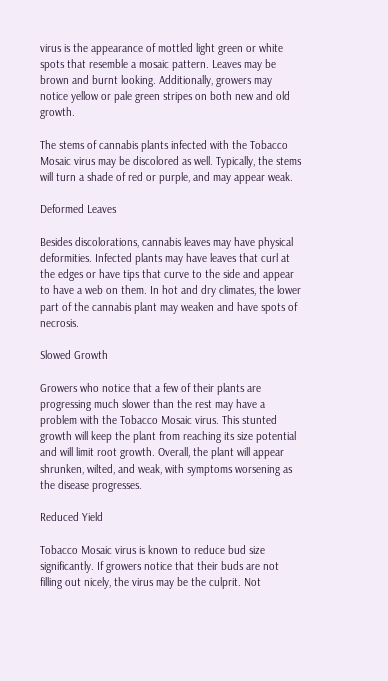virus is the appearance of mottled light green or white spots that resemble a mosaic pattern. Leaves may be brown and burnt looking. Additionally, growers may notice yellow or pale green stripes on both new and old growth.

The stems of cannabis plants infected with the Tobacco Mosaic virus may be discolored as well. Typically, the stems will turn a shade of red or purple, and may appear weak.

Deformed Leaves

Besides discolorations, cannabis leaves may have physical deformities. Infected plants may have leaves that curl at the edges or have tips that curve to the side and appear to have a web on them. In hot and dry climates, the lower part of the cannabis plant may weaken and have spots of necrosis.

Slowed Growth

Growers who notice that a few of their plants are progressing much slower than the rest may have a problem with the Tobacco Mosaic virus. This stunted growth will keep the plant from reaching its size potential and will limit root growth. Overall, the plant will appear shrunken, wilted, and weak, with symptoms worsening as the disease progresses.

Reduced Yield

Tobacco Mosaic virus is known to reduce bud size significantly. If growers notice that their buds are not filling out nicely, the virus may be the culprit. Not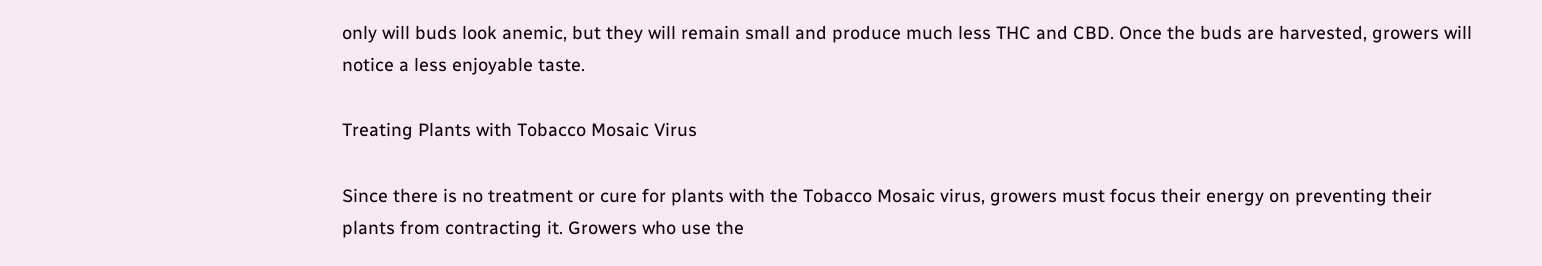only will buds look anemic, but they will remain small and produce much less THC and CBD. Once the buds are harvested, growers will notice a less enjoyable taste.

Treating Plants with Tobacco Mosaic Virus

Since there is no treatment or cure for plants with the Tobacco Mosaic virus, growers must focus their energy on preventing their plants from contracting it. Growers who use the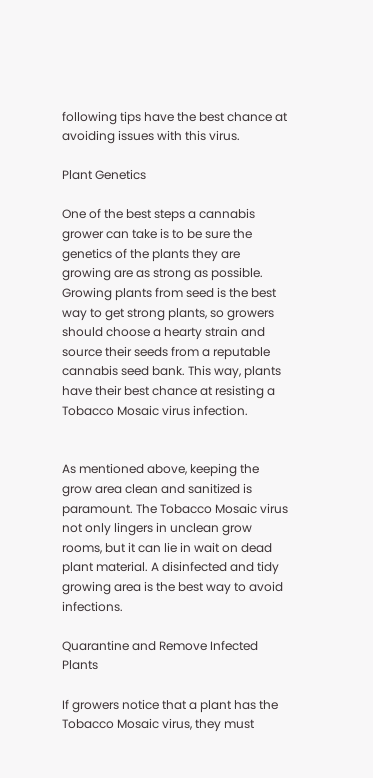following tips have the best chance at avoiding issues with this virus.

Plant Genetics

One of the best steps a cannabis grower can take is to be sure the genetics of the plants they are growing are as strong as possible. Growing plants from seed is the best way to get strong plants, so growers should choose a hearty strain and source their seeds from a reputable cannabis seed bank. This way, plants have their best chance at resisting a Tobacco Mosaic virus infection.


As mentioned above, keeping the grow area clean and sanitized is paramount. The Tobacco Mosaic virus not only lingers in unclean grow rooms, but it can lie in wait on dead plant material. A disinfected and tidy growing area is the best way to avoid infections.

Quarantine and Remove Infected Plants

If growers notice that a plant has the Tobacco Mosaic virus, they must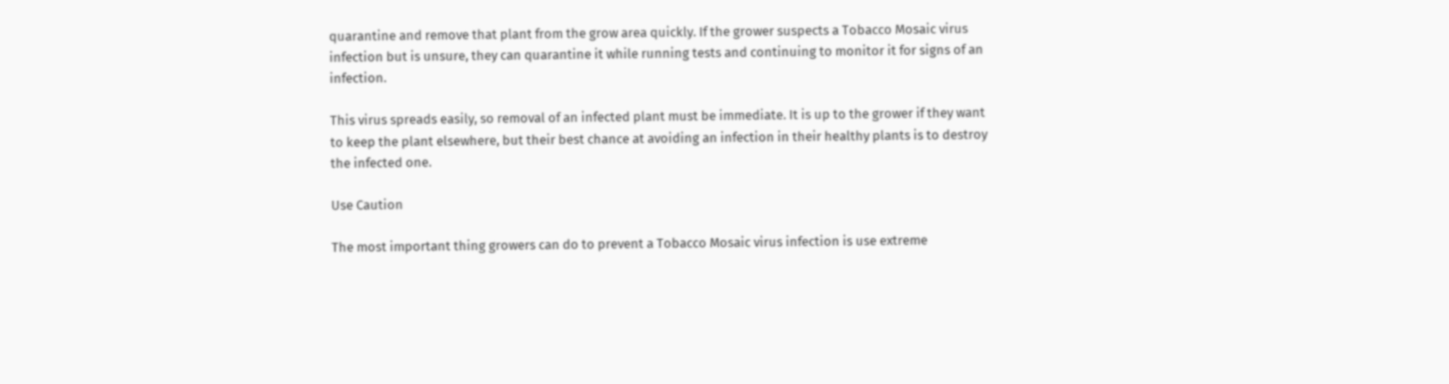quarantine and remove that plant from the grow area quickly. If the grower suspects a Tobacco Mosaic virus infection but is unsure, they can quarantine it while running tests and continuing to monitor it for signs of an infection.

This virus spreads easily, so removal of an infected plant must be immediate. It is up to the grower if they want to keep the plant elsewhere, but their best chance at avoiding an infection in their healthy plants is to destroy the infected one.

Use Caution

The most important thing growers can do to prevent a Tobacco Mosaic virus infection is use extreme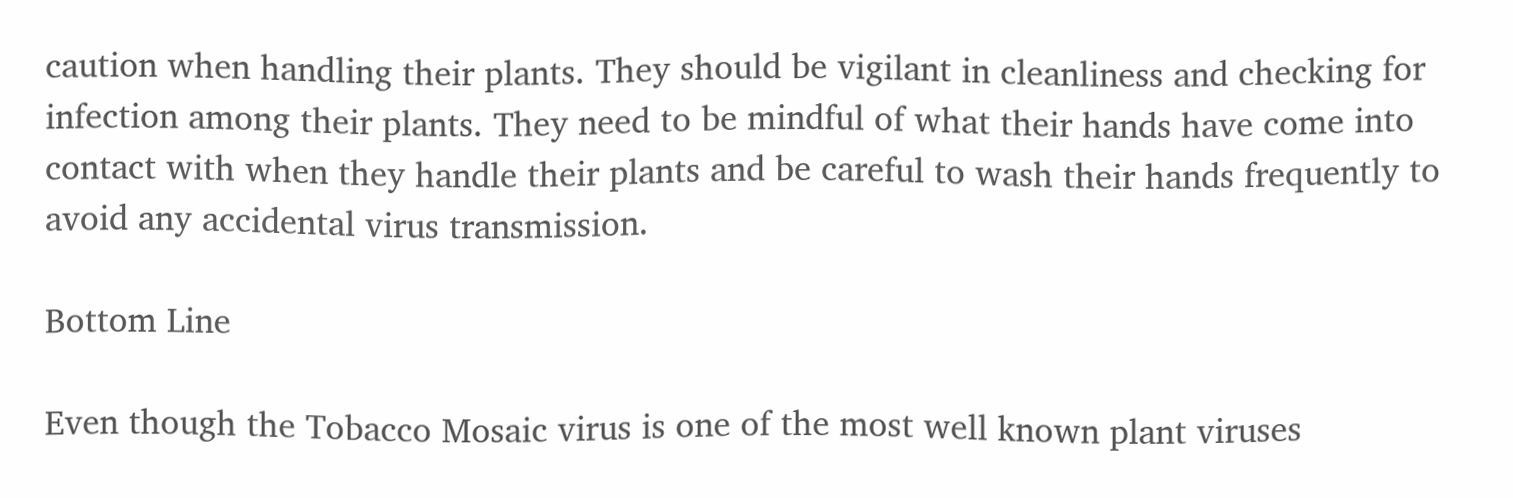caution when handling their plants. They should be vigilant in cleanliness and checking for infection among their plants. They need to be mindful of what their hands have come into contact with when they handle their plants and be careful to wash their hands frequently to avoid any accidental virus transmission.

Bottom Line

Even though the Tobacco Mosaic virus is one of the most well known plant viruses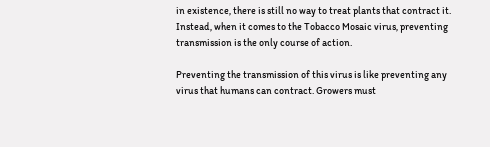in existence, there is still no way to treat plants that contract it. Instead, when it comes to the Tobacco Mosaic virus, preventing transmission is the only course of action.

Preventing the transmission of this virus is like preventing any virus that humans can contract. Growers must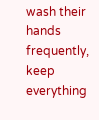wash their hands frequently, keep everything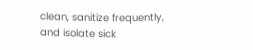clean, sanitize frequently, and isolate sick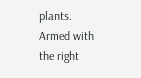plants. Armed with the right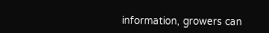information, growers can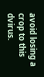avoid losing a crop to this dvirus.